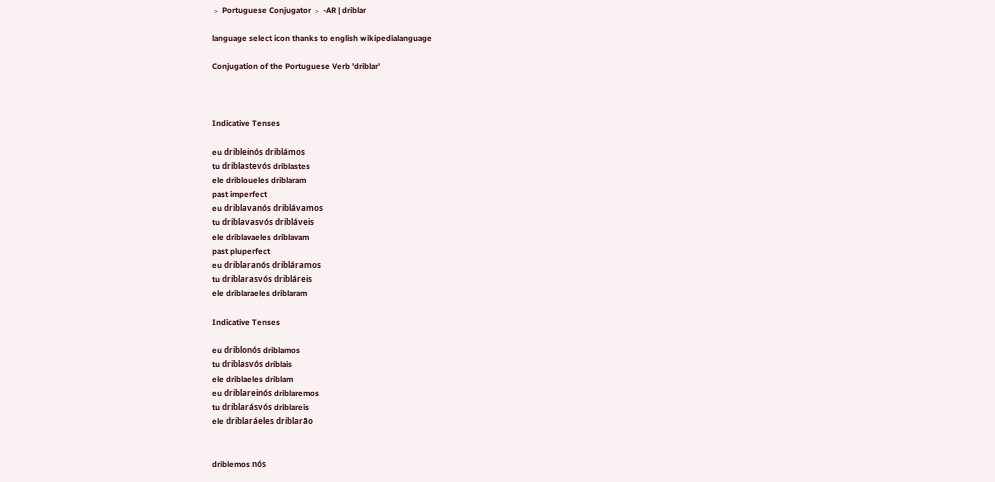﹥ Portuguese Conjugator ﹥ -AR | driblar

language select icon thanks to english wikipedialanguage

Conjugation of the Portuguese Verb 'driblar'



Indicative Tenses

eu dribleinós driblámos
tu driblastevós driblastes
ele dribloueles driblaram
past imperfect
eu driblavanós driblávamos
tu driblavasvós dribláveis
ele driblavaeles driblavam
past pluperfect
eu driblaranós dribláramos
tu driblarasvós dribláreis
ele driblaraeles driblaram

Indicative Tenses

eu driblonós driblamos
tu driblasvós driblais
ele driblaeles driblam
eu driblareinós driblaremos
tu driblarásvós driblareis
ele driblaráeles driblarão


driblemos nós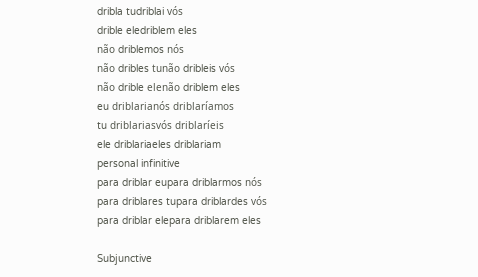dribla tudriblai vós
drible eledriblem eles
não driblemos nós
não dribles tunão dribleis vós
não drible elenão driblem eles
eu driblarianós driblaríamos
tu driblariasvós driblaríeis
ele driblariaeles driblariam
personal infinitive
para driblar eupara driblarmos nós
para driblares tupara driblardes vós
para driblar elepara driblarem eles

Subjunctive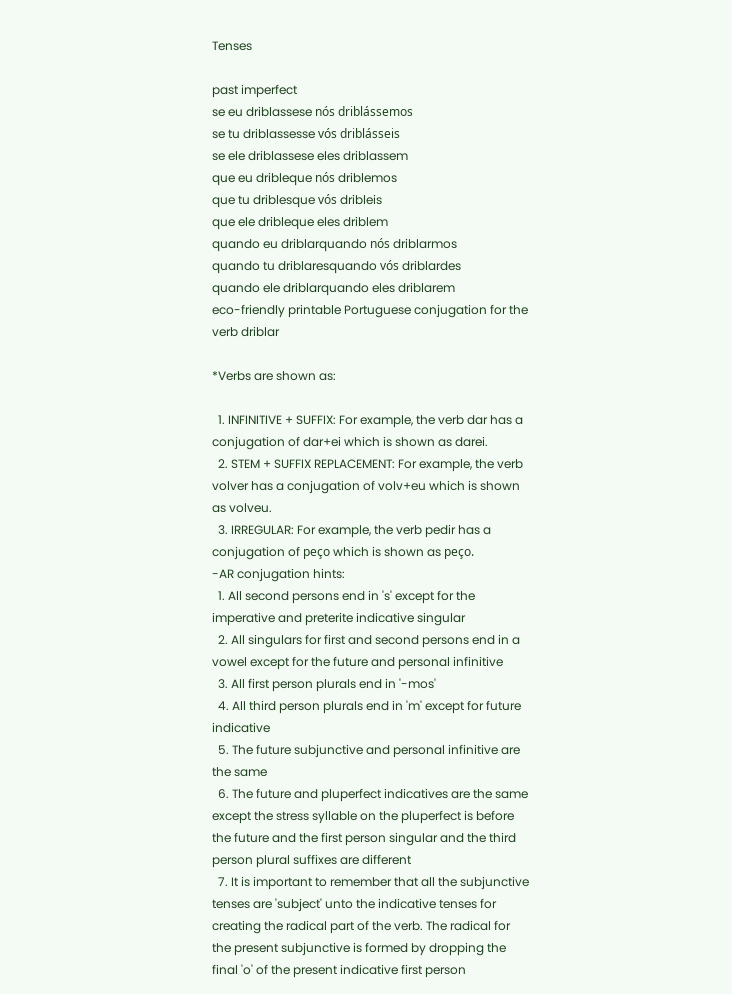Tenses

past imperfect
se eu driblassese nós driblássemos
se tu driblassesse vós driblásseis
se ele driblassese eles driblassem
que eu dribleque nós driblemos
que tu driblesque vós dribleis
que ele dribleque eles driblem
quando eu driblarquando nós driblarmos
quando tu driblaresquando vós driblardes
quando ele driblarquando eles driblarem
eco-friendly printable Portuguese conjugation for the verb driblar

*Verbs are shown as:

  1. INFINITIVE + SUFFIX: For example, the verb dar has a conjugation of dar+ei which is shown as darei.
  2. STEM + SUFFIX REPLACEMENT: For example, the verb volver has a conjugation of volv+eu which is shown as volveu.
  3. IRREGULAR: For example, the verb pedir has a conjugation of peço which is shown as peço.
-AR conjugation hints:
  1. All second persons end in 's' except for the imperative and preterite indicative singular
  2. All singulars for first and second persons end in a vowel except for the future and personal infinitive
  3. All first person plurals end in '-mos'
  4. All third person plurals end in 'm' except for future indicative
  5. The future subjunctive and personal infinitive are the same
  6. The future and pluperfect indicatives are the same except the stress syllable on the pluperfect is before the future and the first person singular and the third person plural suffixes are different
  7. It is important to remember that all the subjunctive tenses are 'subject' unto the indicative tenses for creating the radical part of the verb. The radical for the present subjunctive is formed by dropping the final 'o' of the present indicative first person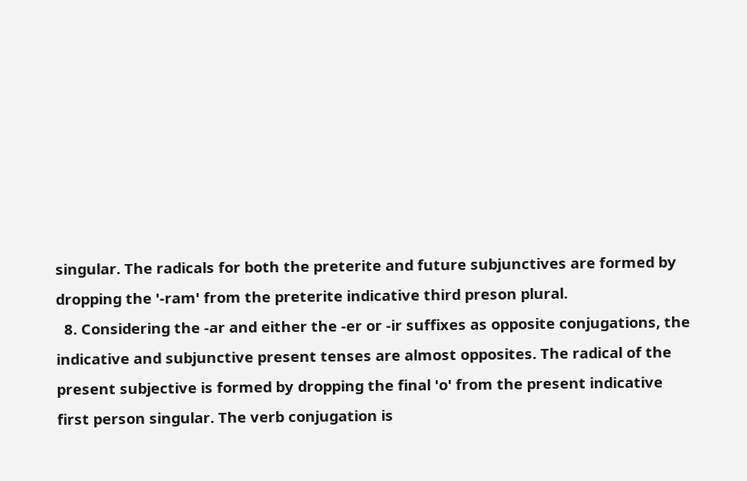singular. The radicals for both the preterite and future subjunctives are formed by dropping the '-ram' from the preterite indicative third preson plural.
  8. Considering the -ar and either the -er or -ir suffixes as opposite conjugations, the indicative and subjunctive present tenses are almost opposites. The radical of the present subjective is formed by dropping the final 'o' from the present indicative first person singular. The verb conjugation is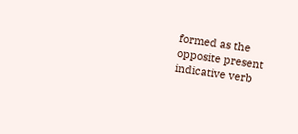formed as the opposite present indicative verb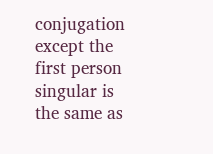conjugation except the first person singular is the same as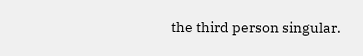the third person singular.